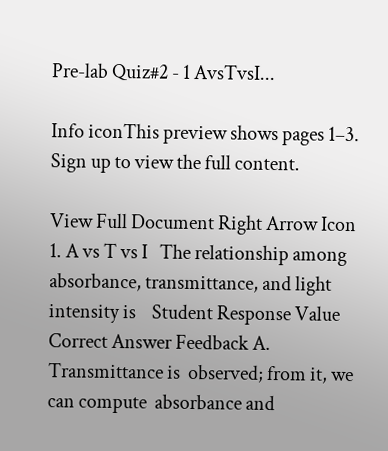Pre-lab Quiz#2 - 1 AvsTvsI...

Info iconThis preview shows pages 1–3. Sign up to view the full content.

View Full Document Right Arrow Icon
1. A vs T vs I   The relationship among absorbance, transmittance, and light intensity is    Student Response Value Correct Answer Feedback A. Transmittance is  observed; from it, we  can compute  absorbance and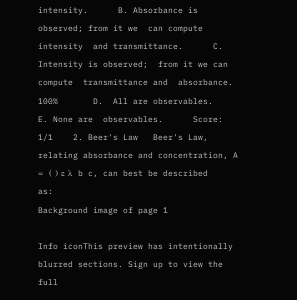intensity.      B. Absorbance is  observed; from it we  can compute intensity  and transmittance.      C.  Intensity is observed;  from it we can  compute  transmittance and  absorbance. 100%       D.  All are observables.      E. None are  observables.      Score: 1/1    2. Beer's Law   Beer's Law, relating absorbance and concentration, A =  ( ) ε λ  b c, can best be described as:
Background image of page 1

Info iconThis preview has intentionally blurred sections. Sign up to view the full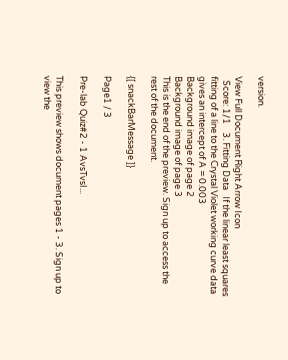version.

View Full Document Right Arrow Icon
  Score: 1/1    3. Fitting Data   If the linear least squares fitting of a line to the Crystal Violet working curve data gives an intercept of A = 0.003
Background image of page 2
Background image of page 3
This is the end of the preview. Sign up to access the rest of the document.

{[ snackBarMessage ]}

Page1 / 3

Pre-lab Quiz#2 - 1 AvsTvsI...

This preview shows document pages 1 - 3. Sign up to view the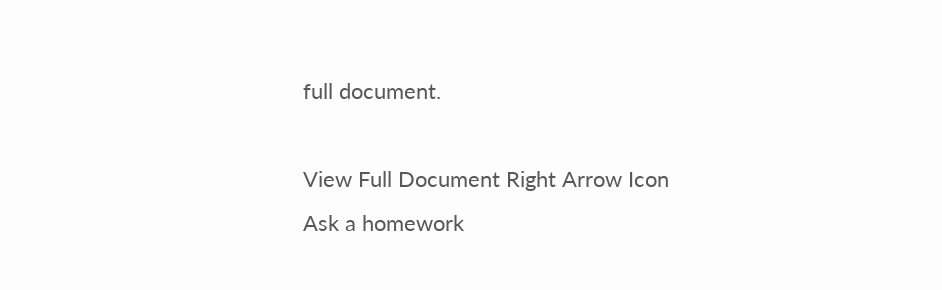full document.

View Full Document Right Arrow Icon
Ask a homework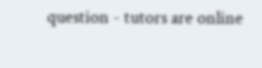question - tutors are online